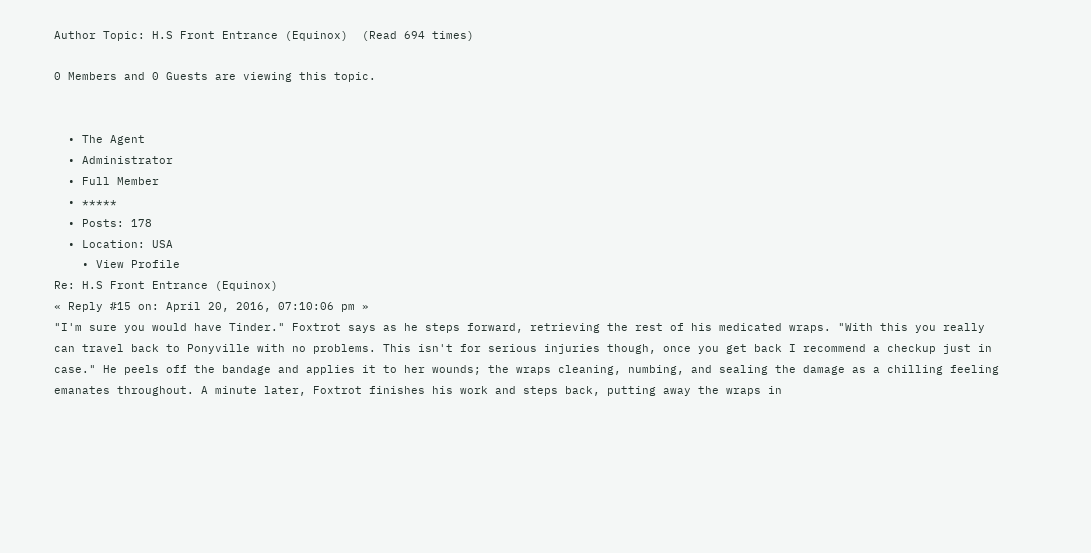Author Topic: H.S Front Entrance (Equinox)  (Read 694 times)

0 Members and 0 Guests are viewing this topic.


  • The Agent
  • Administrator
  • Full Member
  • *****
  • Posts: 178
  • Location: USA
    • View Profile
Re: H.S Front Entrance (Equinox)
« Reply #15 on: April 20, 2016, 07:10:06 pm »
"I'm sure you would have Tinder." Foxtrot says as he steps forward, retrieving the rest of his medicated wraps. "With this you really can travel back to Ponyville with no problems. This isn't for serious injuries though, once you get back I recommend a checkup just in case." He peels off the bandage and applies it to her wounds; the wraps cleaning, numbing, and sealing the damage as a chilling feeling emanates throughout. A minute later, Foxtrot finishes his work and steps back, putting away the wraps in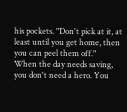his pockets. "Don't pick at it, at least until you get home, then you can peel them off."
When the day needs saving, you don't need a hero. You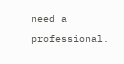need a professional.